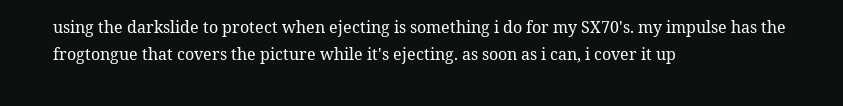using the darkslide to protect when ejecting is something i do for my SX70's. my impulse has the frogtongue that covers the picture while it's ejecting. as soon as i can, i cover it up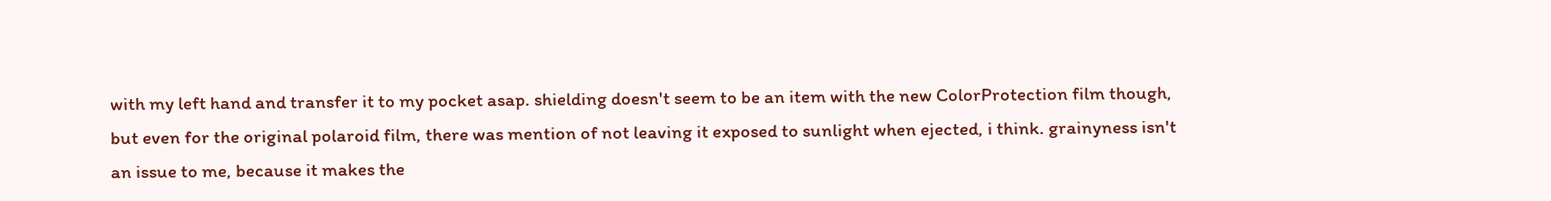with my left hand and transfer it to my pocket asap. shielding doesn't seem to be an item with the new ColorProtection film though, but even for the original polaroid film, there was mention of not leaving it exposed to sunlight when ejected, i think. grainyness isn't an issue to me, because it makes the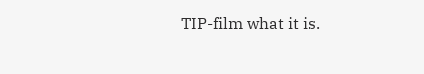TIP-film what it is.